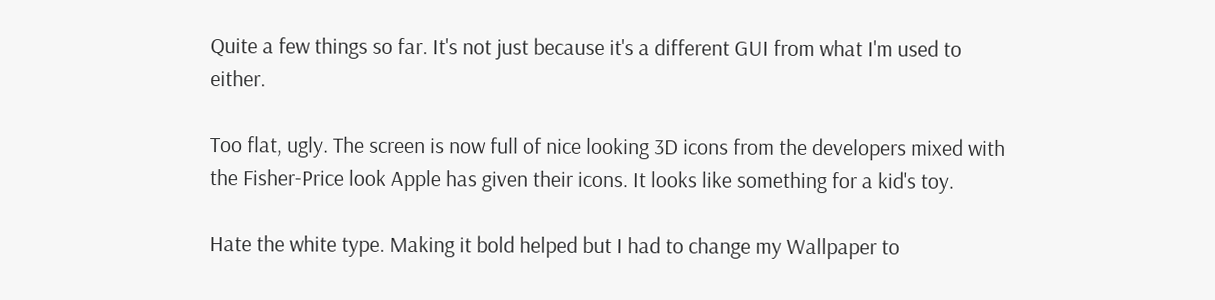Quite a few things so far. It's not just because it's a different GUI from what I'm used to either.

Too flat, ugly. The screen is now full of nice looking 3D icons from the developers mixed with the Fisher-Price look Apple has given their icons. It looks like something for a kid's toy.

Hate the white type. Making it bold helped but I had to change my Wallpaper to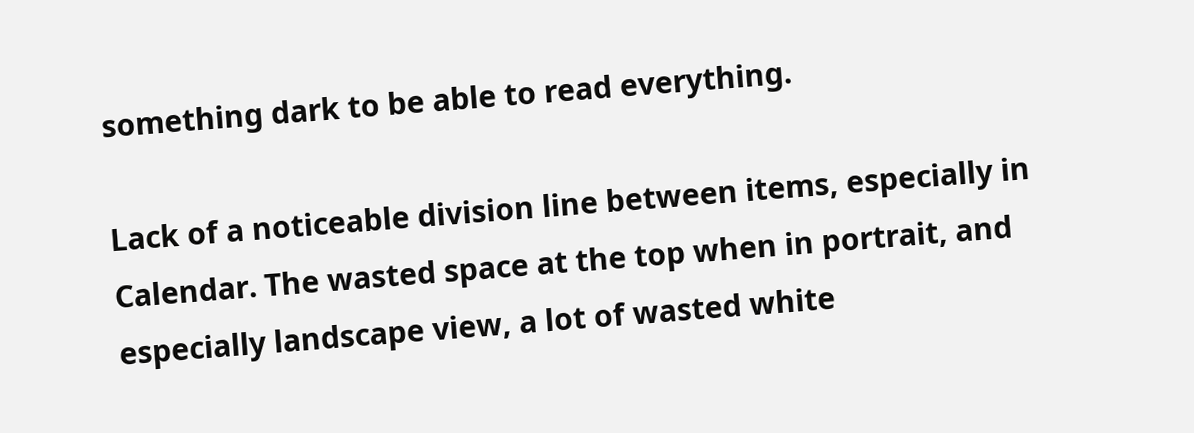something dark to be able to read everything.

Lack of a noticeable division line between items, especially in Calendar. The wasted space at the top when in portrait, and especially landscape view, a lot of wasted white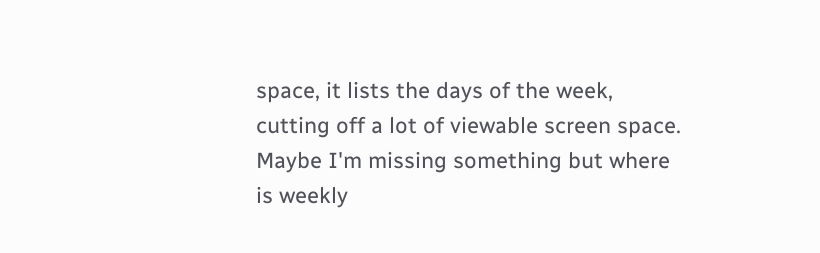space, it lists the days of the week, cutting off a lot of viewable screen space. Maybe I'm missing something but where is weekly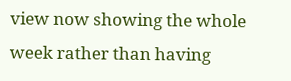view now showing the whole week rather than having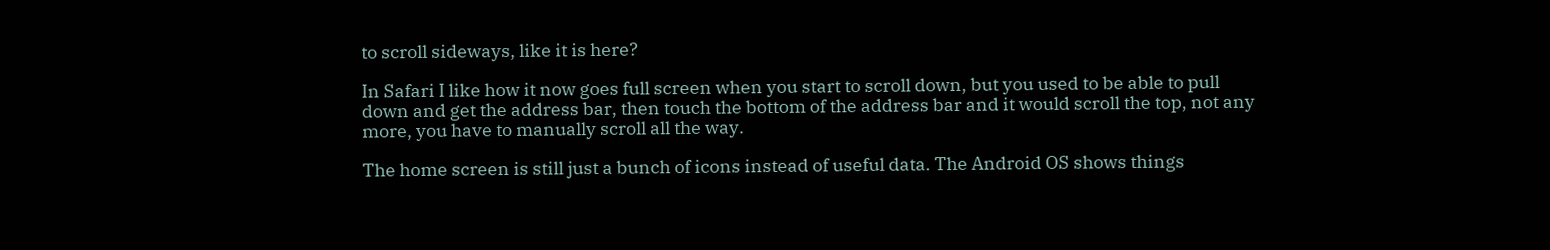to scroll sideways, like it is here?

In Safari I like how it now goes full screen when you start to scroll down, but you used to be able to pull down and get the address bar, then touch the bottom of the address bar and it would scroll the top, not any more, you have to manually scroll all the way.

The home screen is still just a bunch of icons instead of useful data. The Android OS shows things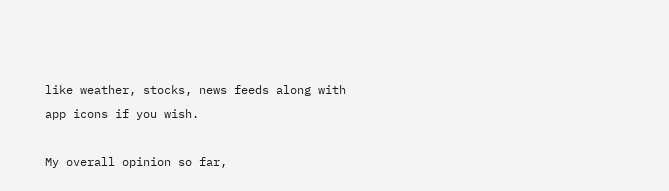like weather, stocks, news feeds along with app icons if you wish.

My overall opinion so far,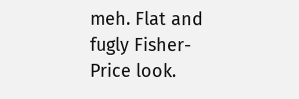meh. Flat and fugly Fisher-Price look.